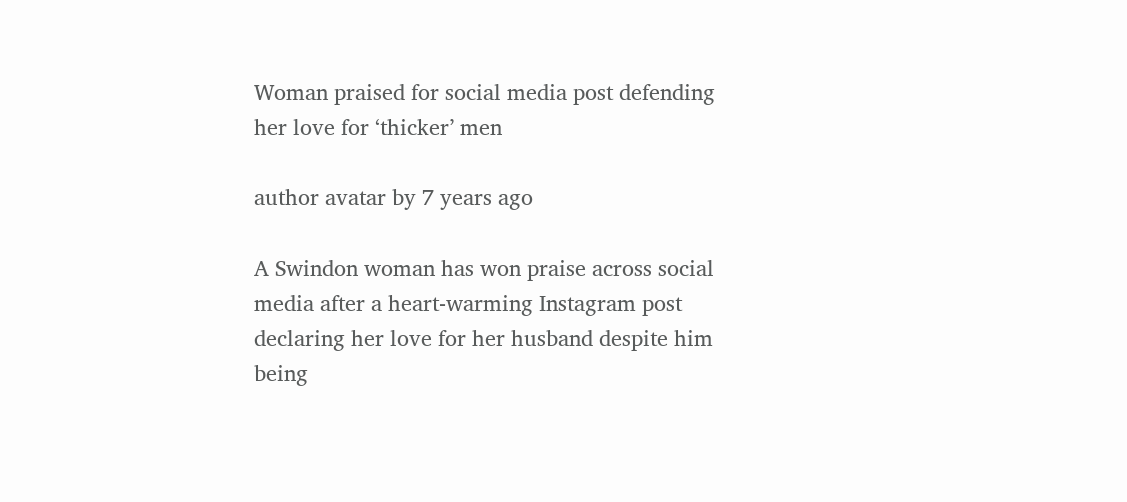Woman praised for social media post defending her love for ‘thicker’ men

author avatar by 7 years ago

A Swindon woman has won praise across social media after a heart-warming Instagram post declaring her love for her husband despite him being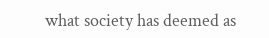what society has deemed as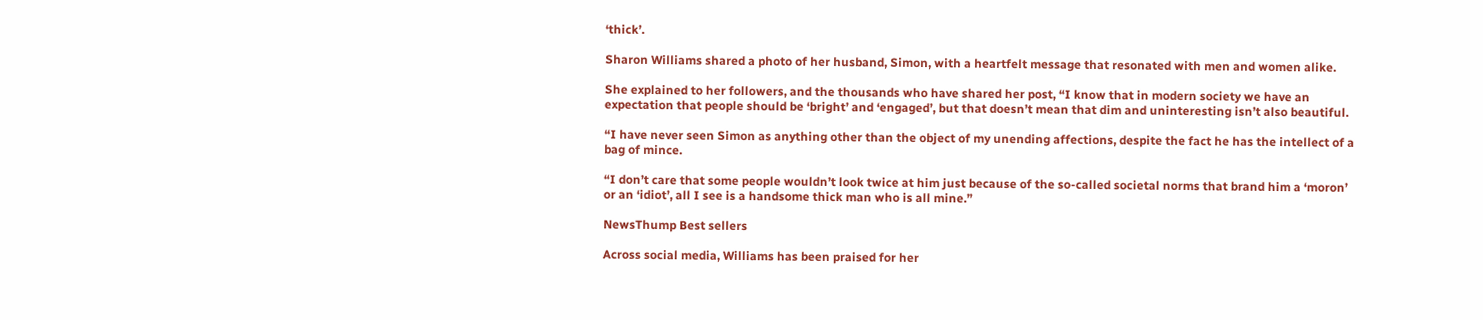‘thick’.

Sharon Williams shared a photo of her husband, Simon, with a heartfelt message that resonated with men and women alike.

She explained to her followers, and the thousands who have shared her post, “I know that in modern society we have an expectation that people should be ‘bright’ and ‘engaged’, but that doesn’t mean that dim and uninteresting isn’t also beautiful.

“I have never seen Simon as anything other than the object of my unending affections, despite the fact he has the intellect of a bag of mince.

“I don’t care that some people wouldn’t look twice at him just because of the so-called societal norms that brand him a ‘moron’ or an ‘idiot’, all I see is a handsome thick man who is all mine.”

NewsThump Best sellers

Across social media, Williams has been praised for her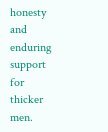honesty and enduring support for thicker men.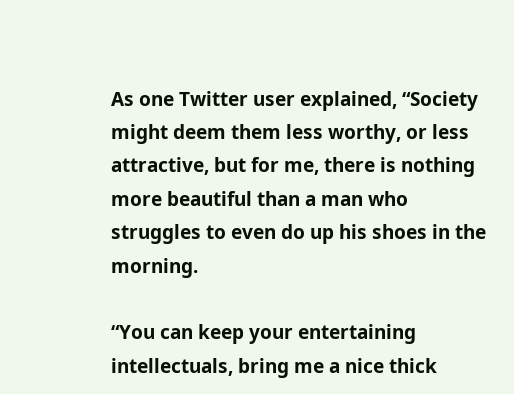As one Twitter user explained, “Society might deem them less worthy, or less attractive, but for me, there is nothing more beautiful than a man who struggles to even do up his shoes in the morning.

“You can keep your entertaining intellectuals, bring me a nice thick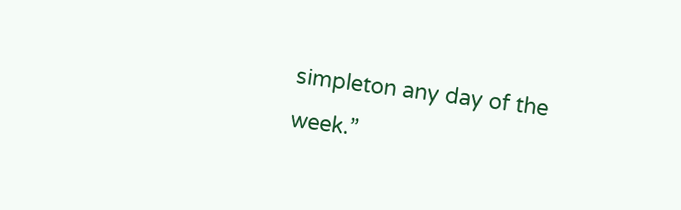simpleton any day of the week.”